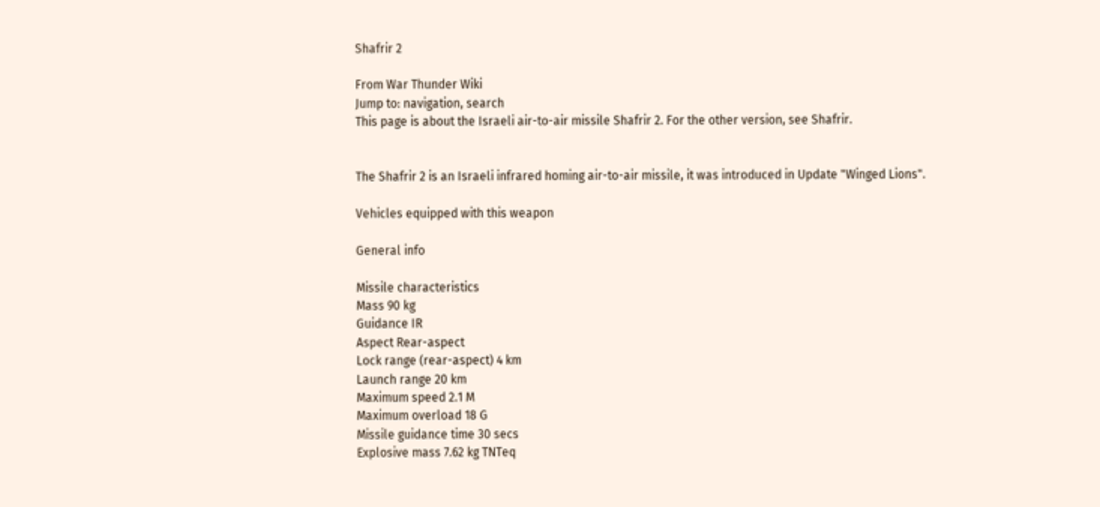Shafrir 2

From War Thunder Wiki
Jump to: navigation, search
This page is about the Israeli air-to-air missile Shafrir 2. For the other version, see Shafrir.


The Shafrir 2 is an Israeli infrared homing air-to-air missile, it was introduced in Update "Winged Lions".

Vehicles equipped with this weapon

General info

Missile characteristics
Mass 90 kg
Guidance IR
Aspect Rear-aspect
Lock range (rear-aspect) 4 km
Launch range 20 km
Maximum speed 2.1 M
Maximum overload 18 G
Missile guidance time 30 secs
Explosive mass 7.62 kg TNTeq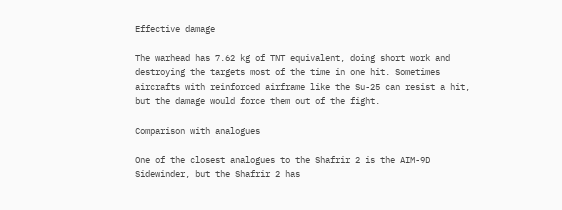Effective damage

The warhead has 7.62 kg of TNT equivalent, doing short work and destroying the targets most of the time in one hit. Sometimes aircrafts with reinforced airframe like the Su-25 can resist a hit, but the damage would force them out of the fight.

Comparison with analogues

One of the closest analogues to the Shafrir 2 is the AIM-9D Sidewinder, but the Shafrir 2 has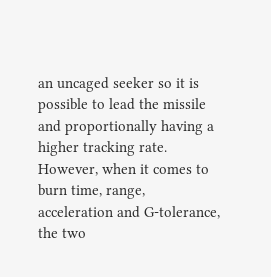an uncaged seeker so it is possible to lead the missile and proportionally having a higher tracking rate. However, when it comes to burn time, range, acceleration and G-tolerance, the two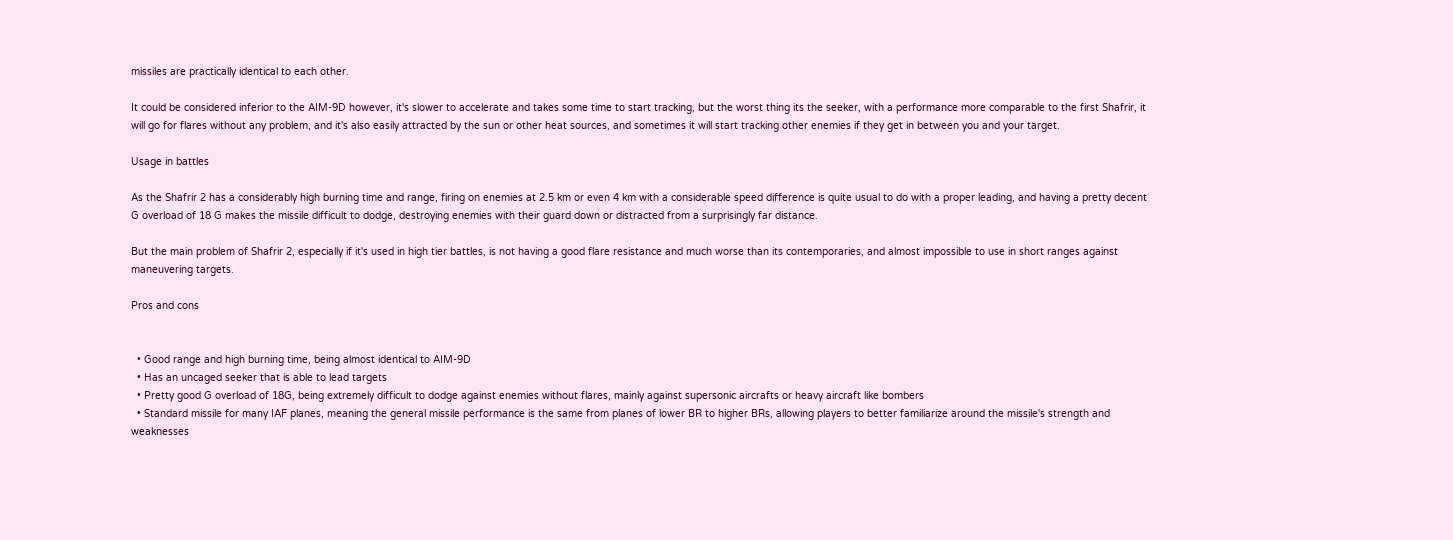missiles are practically identical to each other.

It could be considered inferior to the AIM-9D however, it's slower to accelerate and takes some time to start tracking, but the worst thing its the seeker, with a performance more comparable to the first Shafrir, it will go for flares without any problem, and it's also easily attracted by the sun or other heat sources, and sometimes it will start tracking other enemies if they get in between you and your target.

Usage in battles

As the Shafrir 2 has a considerably high burning time and range, firing on enemies at 2.5 km or even 4 km with a considerable speed difference is quite usual to do with a proper leading, and having a pretty decent G overload of 18 G makes the missile difficult to dodge, destroying enemies with their guard down or distracted from a surprisingly far distance.

But the main problem of Shafrir 2, especially if it's used in high tier battles, is not having a good flare resistance and much worse than its contemporaries, and almost impossible to use in short ranges against maneuvering targets.

Pros and cons


  • Good range and high burning time, being almost identical to AIM-9D
  • Has an uncaged seeker that is able to lead targets
  • Pretty good G overload of 18G, being extremely difficult to dodge against enemies without flares, mainly against supersonic aircrafts or heavy aircraft like bombers
  • Standard missile for many IAF planes, meaning the general missile performance is the same from planes of lower BR to higher BRs, allowing players to better familiarize around the missile's strength and weaknesses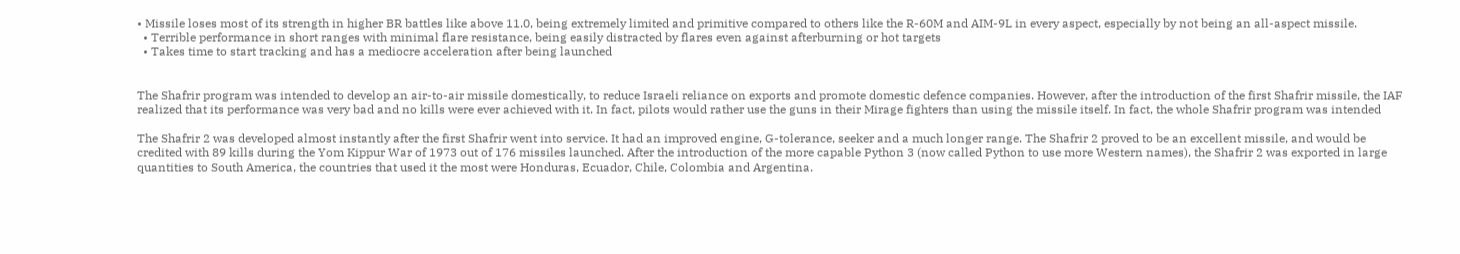• Missile loses most of its strength in higher BR battles like above 11.0, being extremely limited and primitive compared to others like the R-60M and AIM-9L in every aspect, especially by not being an all-aspect missile.
  • Terrible performance in short ranges with minimal flare resistance, being easily distracted by flares even against afterburning or hot targets
  • Takes time to start tracking and has a mediocre acceleration after being launched


The Shafrir program was intended to develop an air-to-air missile domestically, to reduce Israeli reliance on exports and promote domestic defence companies. However, after the introduction of the first Shafrir missile, the IAF realized that its performance was very bad and no kills were ever achieved with it. In fact, pilots would rather use the guns in their Mirage fighters than using the missile itself. In fact, the whole Shafrir program was intended

The Shafrir 2 was developed almost instantly after the first Shafrir went into service. It had an improved engine, G-tolerance, seeker and a much longer range. The Shafrir 2 proved to be an excellent missile, and would be credited with 89 kills during the Yom Kippur War of 1973 out of 176 missiles launched. After the introduction of the more capable Python 3 (now called Python to use more Western names), the Shafrir 2 was exported in large quantities to South America, the countries that used it the most were Honduras, Ecuador, Chile, Colombia and Argentina.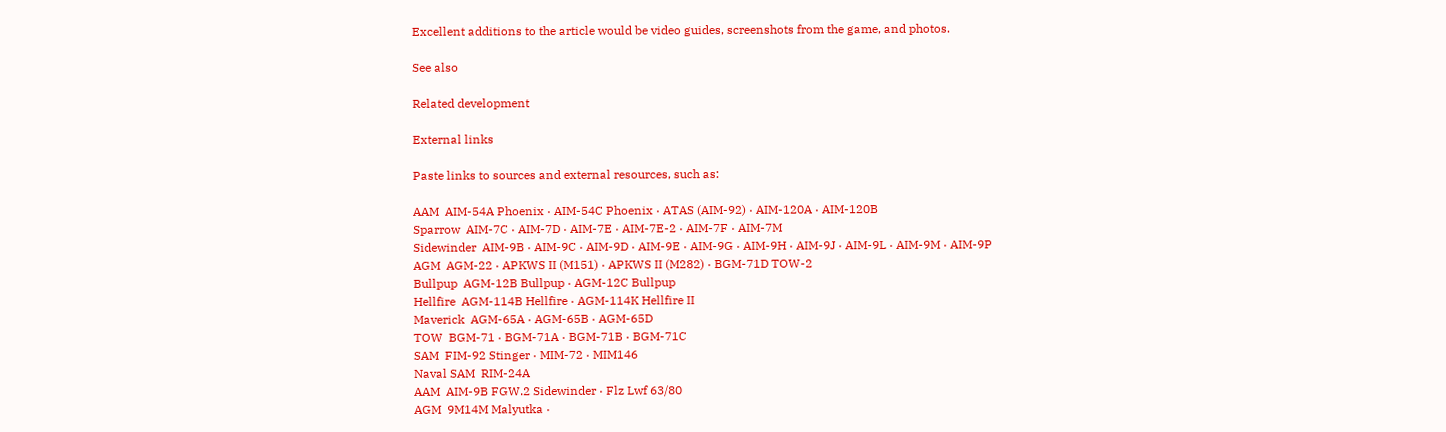Excellent additions to the article would be video guides, screenshots from the game, and photos.

See also

Related development

External links

Paste links to sources and external resources, such as:

AAM  AIM-54A Phoenix · AIM-54C Phoenix · ATAS (AIM-92) · AIM-120A · AIM-120B
Sparrow  AIM-7C · AIM-7D · AIM-7E · AIM-7E-2 · AIM-7F · AIM-7M
Sidewinder  AIM-9B · AIM-9C · AIM-9D · AIM-9E · AIM-9G · AIM-9H · AIM-9J · AIM-9L · AIM-9M · AIM-9P
AGM  AGM-22 · APKWS II (M151) · APKWS II (M282) · BGM-71D TOW-2
Bullpup  AGM-12B Bullpup · AGM-12C Bullpup
Hellfire  AGM-114B Hellfire · AGM-114K Hellfire II
Maverick  AGM-65A · AGM-65B · AGM-65D
TOW  BGM-71 · BGM-71A · BGM-71B · BGM-71C
SAM  FIM-92 Stinger · MIM-72 · MIM146
Naval SAM  RIM-24A
AAM  AIM-9B FGW.2 Sidewinder · Flz Lwf 63/80
AGM  9M14M Malyutka ·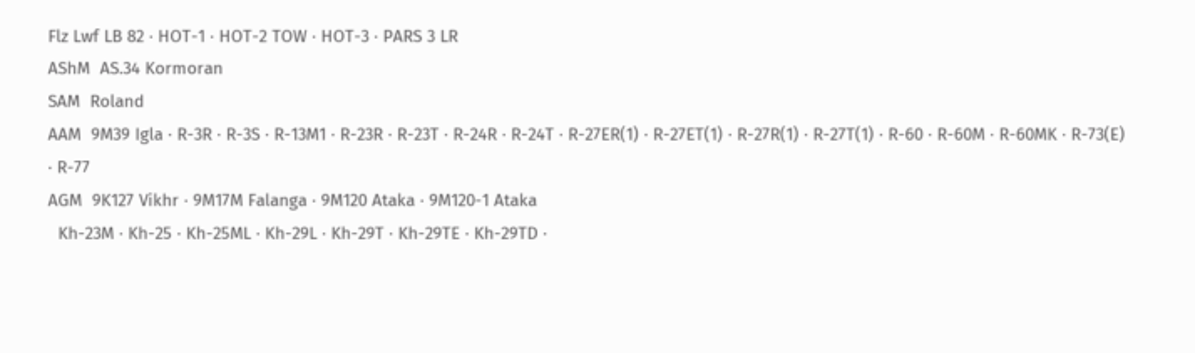Flz Lwf LB 82 · HOT-1 · HOT-2 TOW · HOT-3 · PARS 3 LR
AShM  AS.34 Kormoran
SAM  Roland
AAM  9M39 Igla · R-3R · R-3S · R-13M1 · R-23R · R-23T · R-24R · R-24T · R-27ER(1) · R-27ET(1) · R-27R(1) · R-27T(1) · R-60 · R-60M · R-60MK · R-73(E) · R-77
AGM  9K127 Vikhr · 9M17M Falanga · 9M120 Ataka · 9M120-1 Ataka
  Kh-23M · Kh-25 · Kh-25ML · Kh-29L · Kh-29T · Kh-29TE · Kh-29TD ·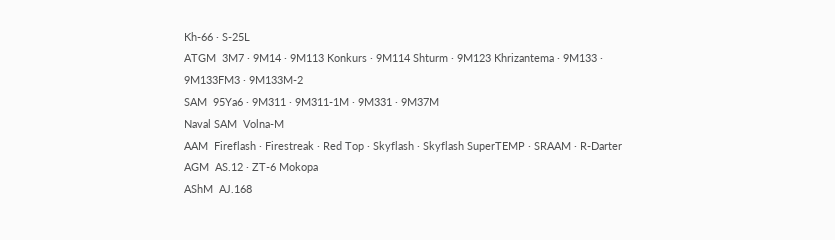Kh-66 · S-25L
ATGM  3M7 · 9M14 · 9M113 Konkurs · 9M114 Shturm · 9M123 Khrizantema · 9M133 · 9M133FM3 · 9M133M-2
SAM  95Ya6 · 9M311 · 9M311-1M · 9M331 · 9M37M
Naval SAM  Volna-M
AAM  Fireflash · Firestreak · Red Top · Skyflash · Skyflash SuperTEMP · SRAAM · R-Darter
AGM  AS.12 · ZT-6 Mokopa
AShM  AJ.168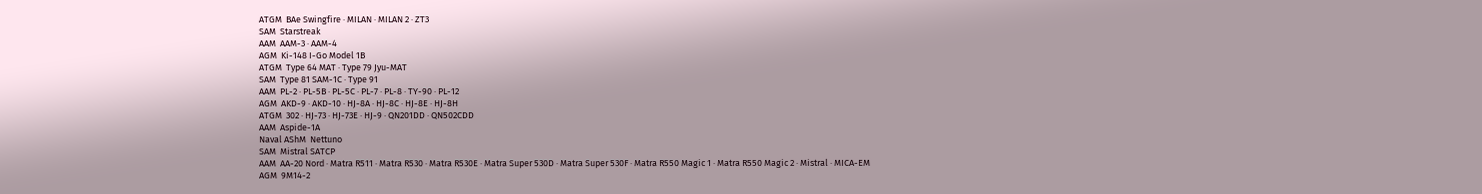ATGM  BAe Swingfire · MILAN · MILAN 2 · ZT3
SAM  Starstreak
AAM  AAM-3 · AAM-4
AGM  Ki-148 I-Go Model 1B
ATGM  Type 64 MAT · Type 79 Jyu-MAT
SAM  Type 81 SAM-1C · Type 91
AAM  PL-2 · PL-5B · PL-5C · PL-7 · PL-8 · TY-90 · PL-12
AGM  AKD-9 · AKD-10 · HJ-8A · HJ-8C · HJ-8E · HJ-8H
ATGM  302 · HJ-73 · HJ-73E · HJ-9 · QN201DD · QN502CDD
AAM  Aspide-1A
Naval AShM  Nettuno
SAM  Mistral SATCP
AAM  AA-20 Nord · Matra R511 · Matra R530 · Matra R530E · Matra Super 530D · Matra Super 530F · Matra R550 Magic 1 · Matra R550 Magic 2 · Mistral · MICA-EM
AGM  9M14-2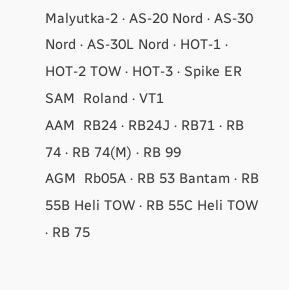Malyutka-2 · AS-20 Nord · AS-30 Nord · AS-30L Nord · HOT-1 · HOT-2 TOW · HOT-3 · Spike ER
SAM  Roland · VT1
AAM  RB24 · RB24J · RB71 · RB 74 · RB 74(M) · RB 99
AGM  Rb05A · RB 53 Bantam · RB 55B Heli TOW · RB 55C Heli TOW · RB 75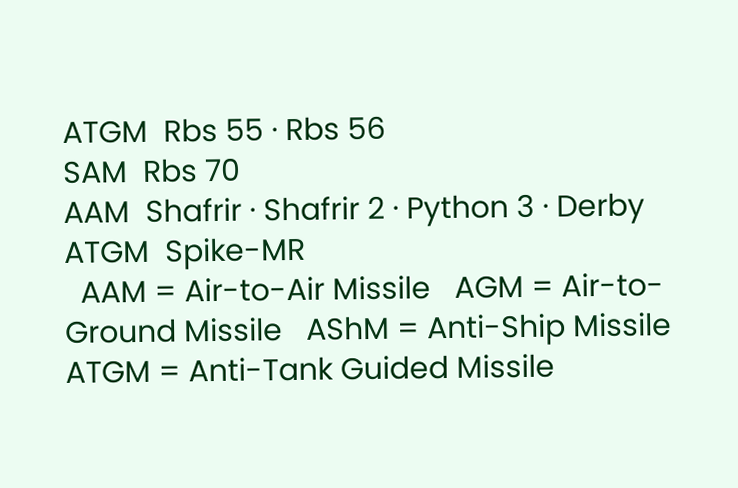ATGM  Rbs 55 · Rbs 56
SAM  Rbs 70
AAM  Shafrir · Shafrir 2 · Python 3 · Derby
ATGM  Spike-MR
  AAM = Air-to-Air Missile   AGM = Air-to-Ground Missile   AShM = Anti-Ship Missile   ATGM = Anti-Tank Guided Missile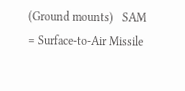(Ground mounts)   SAM = Surface-to-Air Missile